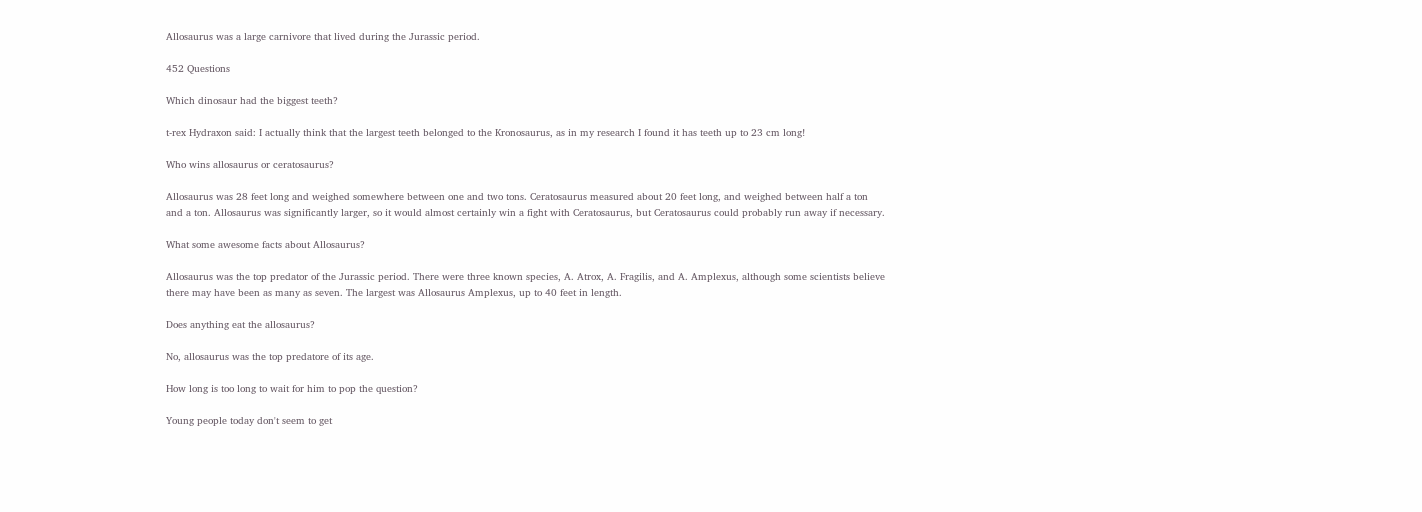Allosaurus was a large carnivore that lived during the Jurassic period.

452 Questions

Which dinosaur had the biggest teeth?

t-rex Hydraxon said: I actually think that the largest teeth belonged to the Kronosaurus, as in my research I found it has teeth up to 23 cm long!

Who wins allosaurus or ceratosaurus?

Allosaurus was 28 feet long and weighed somewhere between one and two tons. Ceratosaurus measured about 20 feet long, and weighed between half a ton and a ton. Allosaurus was significantly larger, so it would almost certainly win a fight with Ceratosaurus, but Ceratosaurus could probably run away if necessary.

What some awesome facts about Allosaurus?

Allosaurus was the top predator of the Jurassic period. There were three known species, A. Atrox, A. Fragilis, and A. Amplexus, although some scientists believe there may have been as many as seven. The largest was Allosaurus Amplexus, up to 40 feet in length.

Does anything eat the allosaurus?

No, allosaurus was the top predatore of its age.

How long is too long to wait for him to pop the question?

Young people today don't seem to get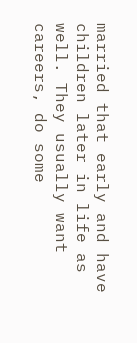married that early and have children later in life as well. They usually want careers, do some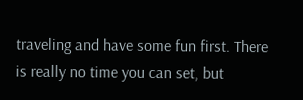traveling and have some fun first. There is really no time you can set, but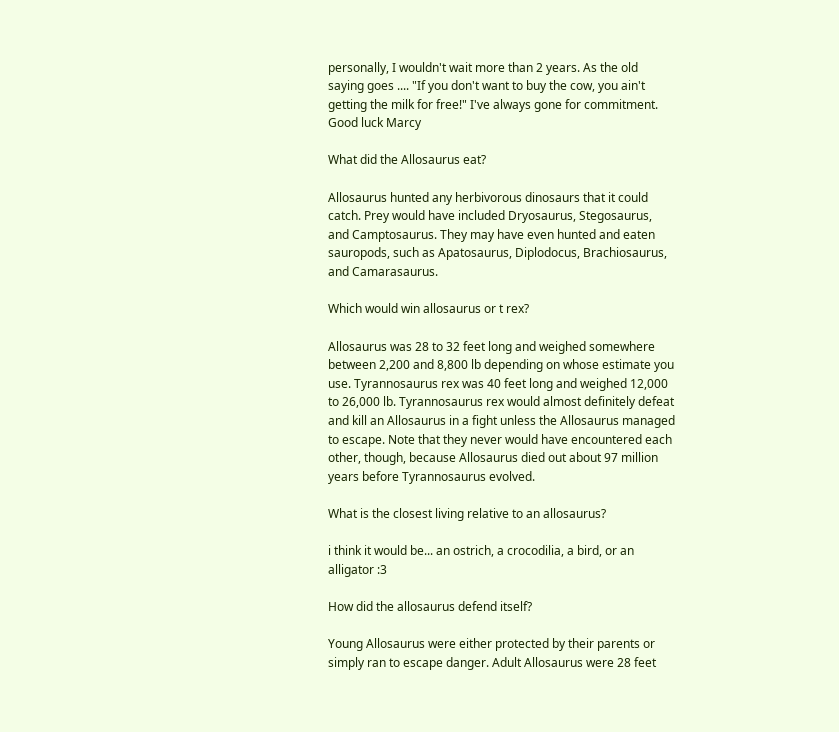personally, I wouldn't wait more than 2 years. As the old saying goes .... "If you don't want to buy the cow, you ain't getting the milk for free!" I've always gone for commitment. Good luck Marcy

What did the Allosaurus eat?

Allosaurus hunted any herbivorous dinosaurs that it could catch. Prey would have included Dryosaurus, Stegosaurus, and Camptosaurus. They may have even hunted and eaten sauropods, such as Apatosaurus, Diplodocus, Brachiosaurus, and Camarasaurus.

Which would win allosaurus or t rex?

Allosaurus was 28 to 32 feet long and weighed somewhere between 2,200 and 8,800 lb depending on whose estimate you use. Tyrannosaurus rex was 40 feet long and weighed 12,000 to 26,000 lb. Tyrannosaurus rex would almost definitely defeat and kill an Allosaurus in a fight unless the Allosaurus managed to escape. Note that they never would have encountered each other, though, because Allosaurus died out about 97 million years before Tyrannosaurus evolved.

What is the closest living relative to an allosaurus?

i think it would be... an ostrich, a crocodilia, a bird, or an alligator :3

How did the allosaurus defend itself?

Young Allosaurus were either protected by their parents or simply ran to escape danger. Adult Allosaurus were 28 feet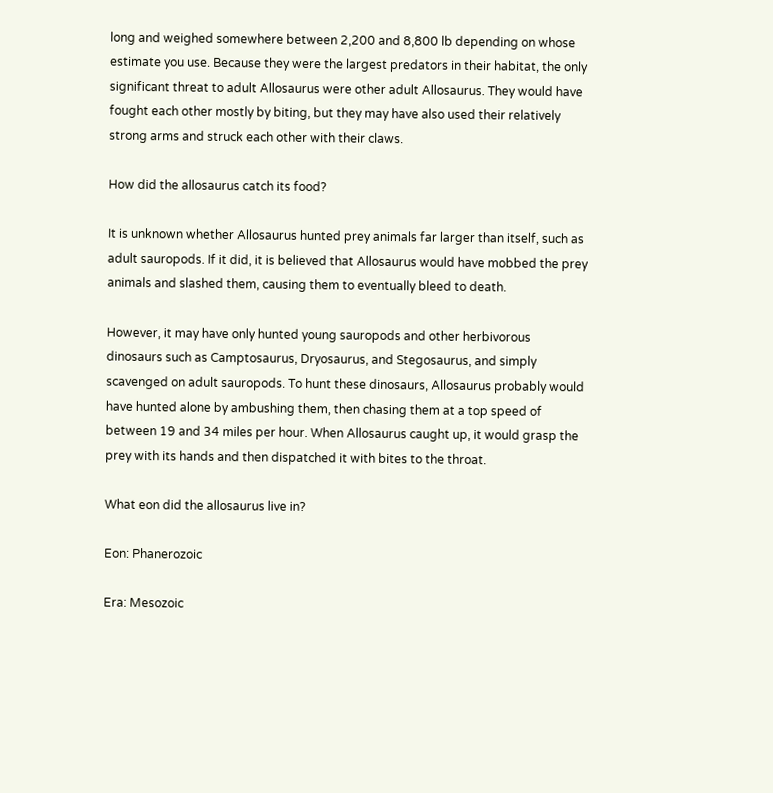long and weighed somewhere between 2,200 and 8,800 lb depending on whose estimate you use. Because they were the largest predators in their habitat, the only significant threat to adult Allosaurus were other adult Allosaurus. They would have fought each other mostly by biting, but they may have also used their relatively strong arms and struck each other with their claws.

How did the allosaurus catch its food?

It is unknown whether Allosaurus hunted prey animals far larger than itself, such as adult sauropods. If it did, it is believed that Allosaurus would have mobbed the prey animals and slashed them, causing them to eventually bleed to death.

However, it may have only hunted young sauropods and other herbivorous dinosaurs such as Camptosaurus, Dryosaurus, and Stegosaurus, and simply scavenged on adult sauropods. To hunt these dinosaurs, Allosaurus probably would have hunted alone by ambushing them, then chasing them at a top speed of between 19 and 34 miles per hour. When Allosaurus caught up, it would grasp the prey with its hands and then dispatched it with bites to the throat.

What eon did the allosaurus live in?

Eon: Phanerozoic

Era: Mesozoic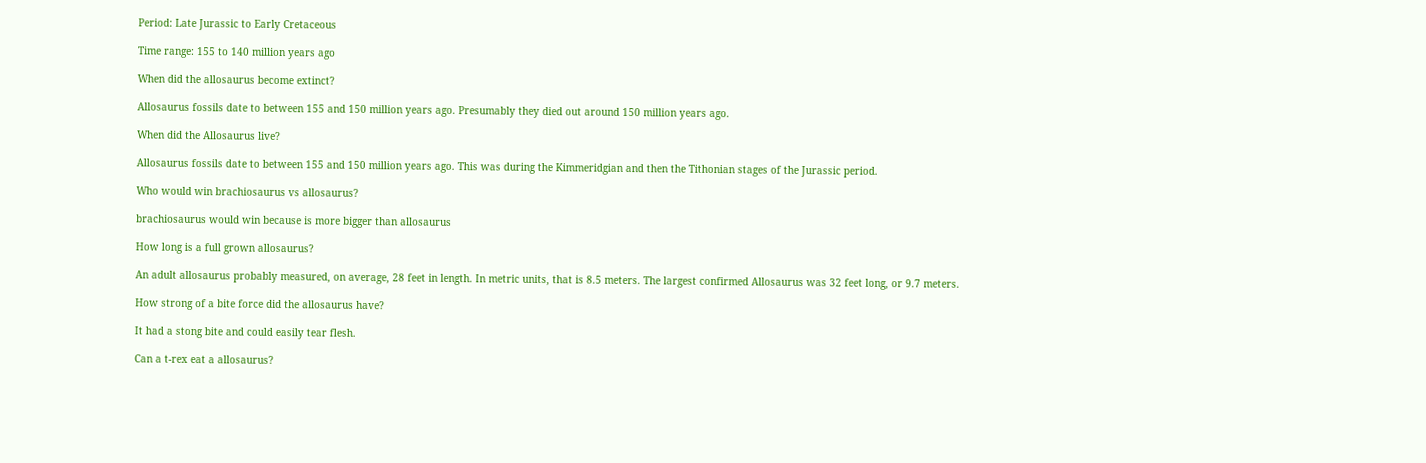Period: Late Jurassic to Early Cretaceous

Time range: 155 to 140 million years ago

When did the allosaurus become extinct?

Allosaurus fossils date to between 155 and 150 million years ago. Presumably they died out around 150 million years ago.

When did the Allosaurus live?

Allosaurus fossils date to between 155 and 150 million years ago. This was during the Kimmeridgian and then the Tithonian stages of the Jurassic period.

Who would win brachiosaurus vs allosaurus?

brachiosaurus would win because is more bigger than allosaurus

How long is a full grown allosaurus?

An adult allosaurus probably measured, on average, 28 feet in length. In metric units, that is 8.5 meters. The largest confirmed Allosaurus was 32 feet long, or 9.7 meters.

How strong of a bite force did the allosaurus have?

It had a stong bite and could easily tear flesh.

Can a t-rex eat a allosaurus?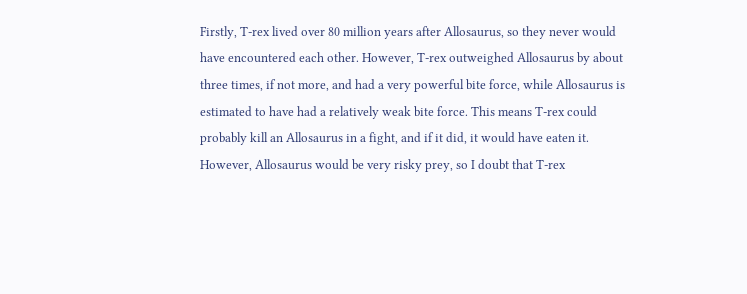Firstly, T-rex lived over 80 million years after Allosaurus, so they never would have encountered each other. However, T-rex outweighed Allosaurus by about three times, if not more, and had a very powerful bite force, while Allosaurus is estimated to have had a relatively weak bite force. This means T-rex could probably kill an Allosaurus in a fight, and if it did, it would have eaten it. However, Allosaurus would be very risky prey, so I doubt that T-rex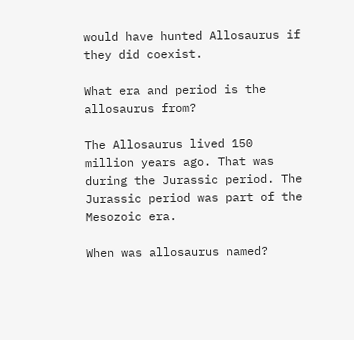would have hunted Allosaurus if they did coexist.

What era and period is the allosaurus from?

The Allosaurus lived 150 million years ago. That was during the Jurassic period. The Jurassic period was part of the Mesozoic era.

When was allosaurus named?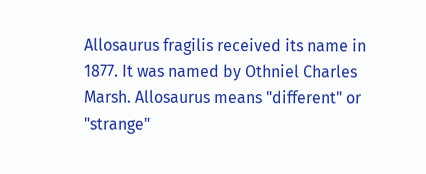Allosaurus fragilis received its name in 1877. It was named by Othniel Charles Marsh. Allosaurus means "different" or "strange"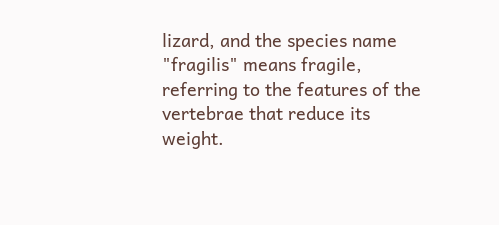lizard, and the species name "fragilis" means fragile, referring to the features of the vertebrae that reduce its weight.